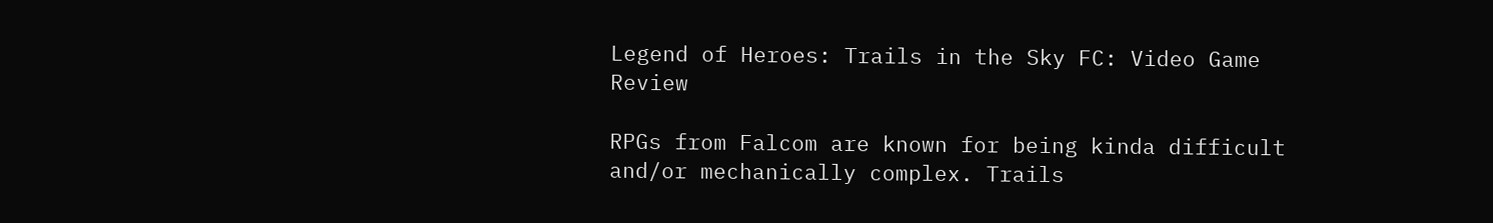Legend of Heroes: Trails in the Sky FC: Video Game Review

RPGs from Falcom are known for being kinda difficult and/or mechanically complex. Trails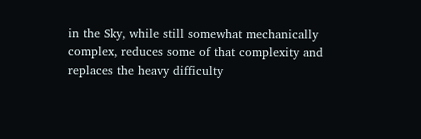in the Sky, while still somewhat mechanically complex, reduces some of that complexity and replaces the heavy difficulty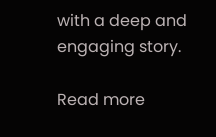with a deep and engaging story.

Read more